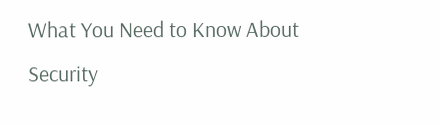What You Need to Know About Security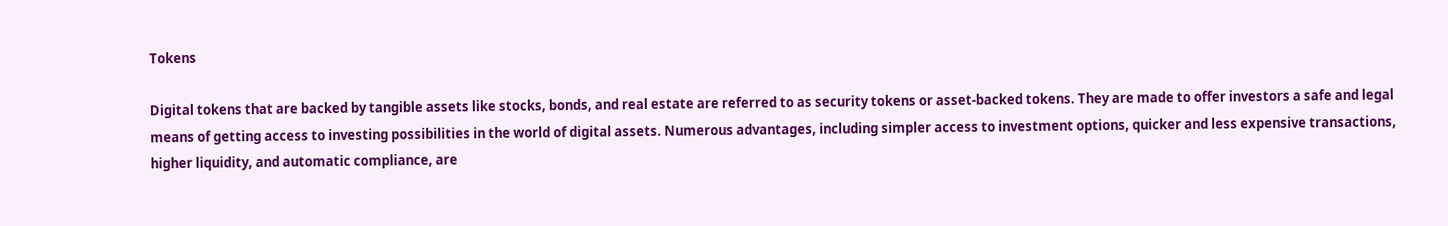Tokens

Digital tokens that are backed by tangible assets like stocks, bonds, and real estate are referred to as security tokens or asset-backed tokens. They are made to offer investors a safe and legal means of getting access to investing possibilities in the world of digital assets. Numerous advantages, including simpler access to investment options, quicker and less expensive transactions, higher liquidity, and automatic compliance, are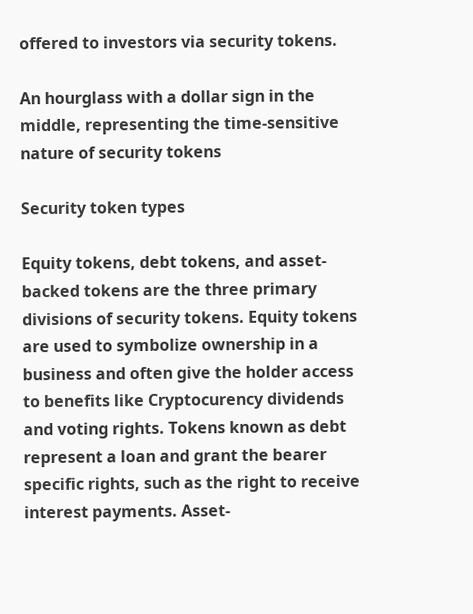offered to investors via security tokens.

An hourglass with a dollar sign in the middle, representing the time-sensitive nature of security tokens

Security token types

Equity tokens, debt tokens, and asset-backed tokens are the three primary divisions of security tokens. Equity tokens are used to symbolize ownership in a business and often give the holder access to benefits like Cryptocurency dividends and voting rights. Tokens known as debt represent a loan and grant the bearer specific rights, such as the right to receive interest payments. Asset-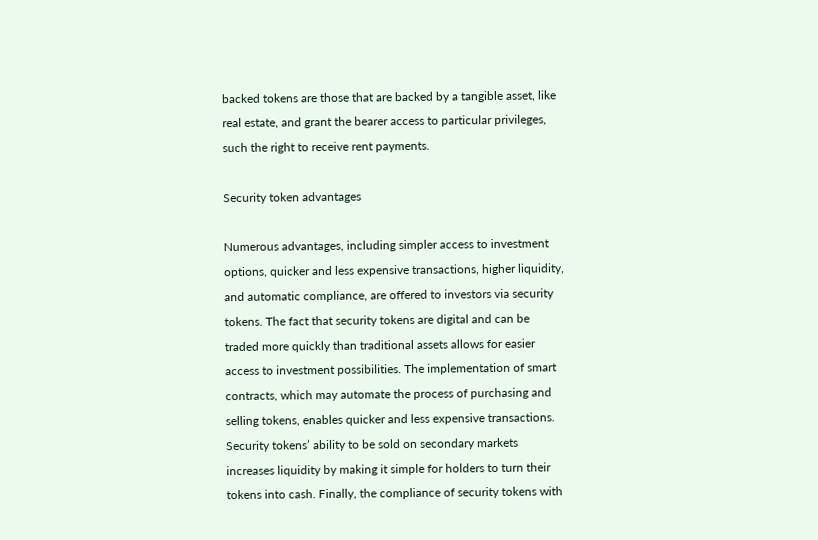backed tokens are those that are backed by a tangible asset, like real estate, and grant the bearer access to particular privileges, such the right to receive rent payments.

Security token advantages

Numerous advantages, including simpler access to investment options, quicker and less expensive transactions, higher liquidity, and automatic compliance, are offered to investors via security tokens. The fact that security tokens are digital and can be traded more quickly than traditional assets allows for easier access to investment possibilities. The implementation of smart contracts, which may automate the process of purchasing and selling tokens, enables quicker and less expensive transactions. Security tokens’ ability to be sold on secondary markets increases liquidity by making it simple for holders to turn their tokens into cash. Finally, the compliance of security tokens with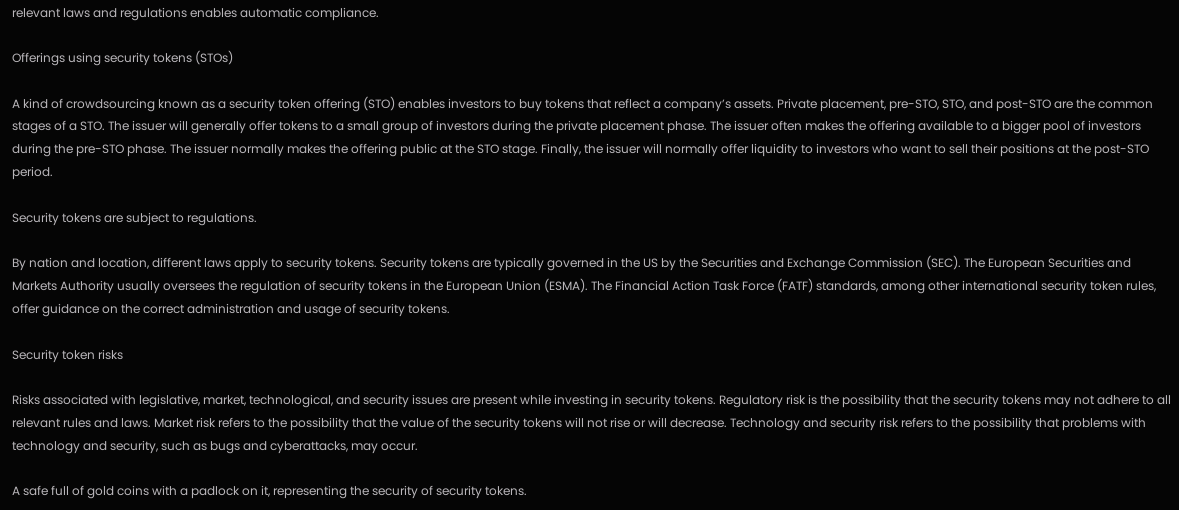relevant laws and regulations enables automatic compliance.

Offerings using security tokens (STOs)

A kind of crowdsourcing known as a security token offering (STO) enables investors to buy tokens that reflect a company’s assets. Private placement, pre-STO, STO, and post-STO are the common stages of a STO. The issuer will generally offer tokens to a small group of investors during the private placement phase. The issuer often makes the offering available to a bigger pool of investors during the pre-STO phase. The issuer normally makes the offering public at the STO stage. Finally, the issuer will normally offer liquidity to investors who want to sell their positions at the post-STO period.

Security tokens are subject to regulations.

By nation and location, different laws apply to security tokens. Security tokens are typically governed in the US by the Securities and Exchange Commission (SEC). The European Securities and Markets Authority usually oversees the regulation of security tokens in the European Union (ESMA). The Financial Action Task Force (FATF) standards, among other international security token rules, offer guidance on the correct administration and usage of security tokens.

Security token risks

Risks associated with legislative, market, technological, and security issues are present while investing in security tokens. Regulatory risk is the possibility that the security tokens may not adhere to all relevant rules and laws. Market risk refers to the possibility that the value of the security tokens will not rise or will decrease. Technology and security risk refers to the possibility that problems with technology and security, such as bugs and cyberattacks, may occur.

A safe full of gold coins with a padlock on it, representing the security of security tokens.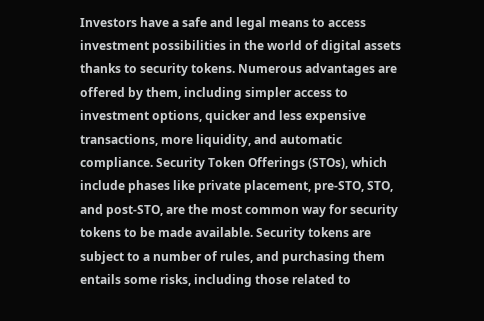Investors have a safe and legal means to access investment possibilities in the world of digital assets thanks to security tokens. Numerous advantages are offered by them, including simpler access to investment options, quicker and less expensive transactions, more liquidity, and automatic compliance. Security Token Offerings (STOs), which include phases like private placement, pre-STO, STO, and post-STO, are the most common way for security tokens to be made available. Security tokens are subject to a number of rules, and purchasing them entails some risks, including those related to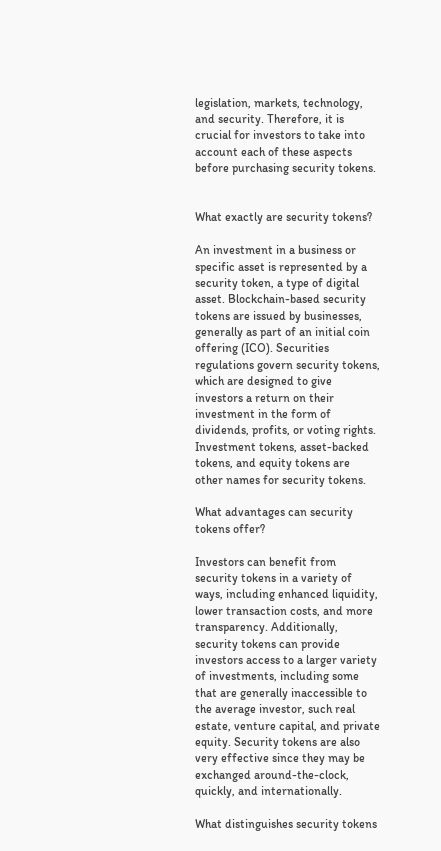legislation, markets, technology, and security. Therefore, it is crucial for investors to take into account each of these aspects before purchasing security tokens.


What exactly are security tokens?

An investment in a business or specific asset is represented by a security token, a type of digital asset. Blockchain-based security tokens are issued by businesses, generally as part of an initial coin offering (ICO). Securities regulations govern security tokens, which are designed to give investors a return on their investment in the form of dividends, profits, or voting rights. Investment tokens, asset-backed tokens, and equity tokens are other names for security tokens.

What advantages can security tokens offer?

Investors can benefit from security tokens in a variety of ways, including enhanced liquidity, lower transaction costs, and more transparency. Additionally, security tokens can provide investors access to a larger variety of investments, including some that are generally inaccessible to the average investor, such real estate, venture capital, and private equity. Security tokens are also very effective since they may be exchanged around-the-clock, quickly, and internationally.

What distinguishes security tokens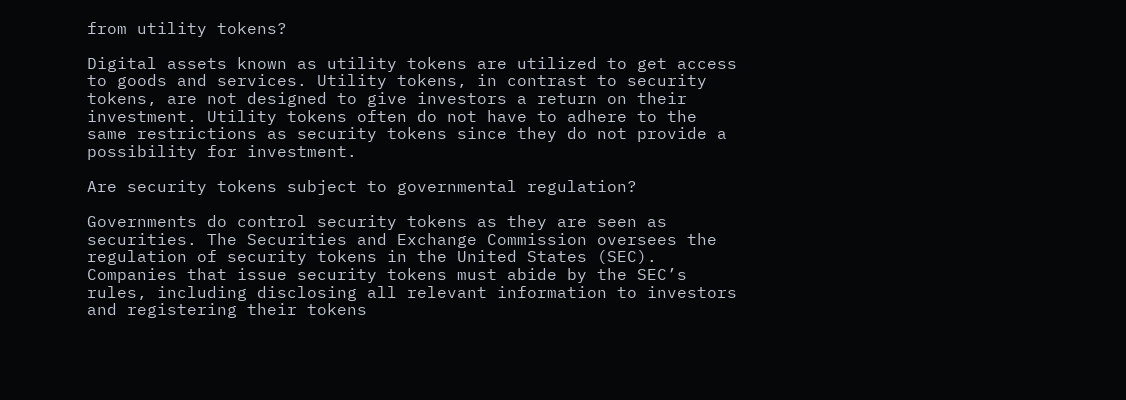from utility tokens?

Digital assets known as utility tokens are utilized to get access to goods and services. Utility tokens, in contrast to security tokens, are not designed to give investors a return on their investment. Utility tokens often do not have to adhere to the same restrictions as security tokens since they do not provide a possibility for investment.

Are security tokens subject to governmental regulation?

Governments do control security tokens as they are seen as securities. The Securities and Exchange Commission oversees the regulation of security tokens in the United States (SEC). Companies that issue security tokens must abide by the SEC’s rules, including disclosing all relevant information to investors and registering their tokens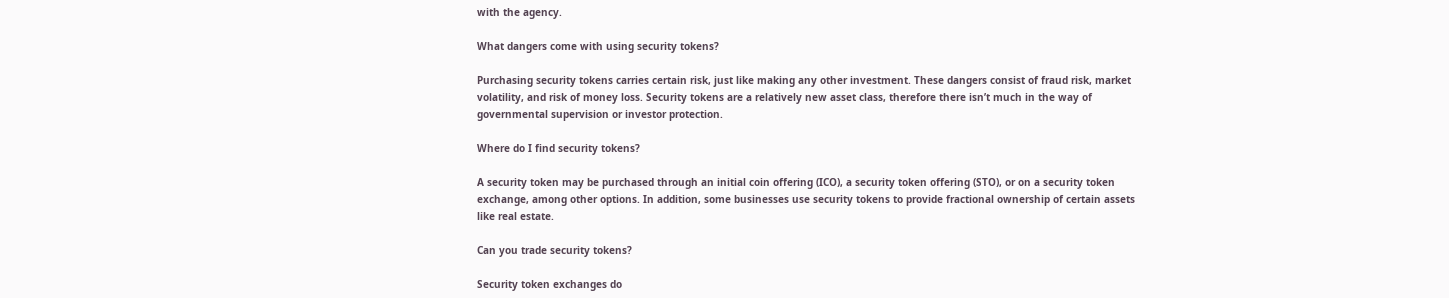with the agency.

What dangers come with using security tokens?

Purchasing security tokens carries certain risk, just like making any other investment. These dangers consist of fraud risk, market volatility, and risk of money loss. Security tokens are a relatively new asset class, therefore there isn’t much in the way of governmental supervision or investor protection.

Where do I find security tokens?

A security token may be purchased through an initial coin offering (ICO), a security token offering (STO), or on a security token exchange, among other options. In addition, some businesses use security tokens to provide fractional ownership of certain assets like real estate.

Can you trade security tokens?

Security token exchanges do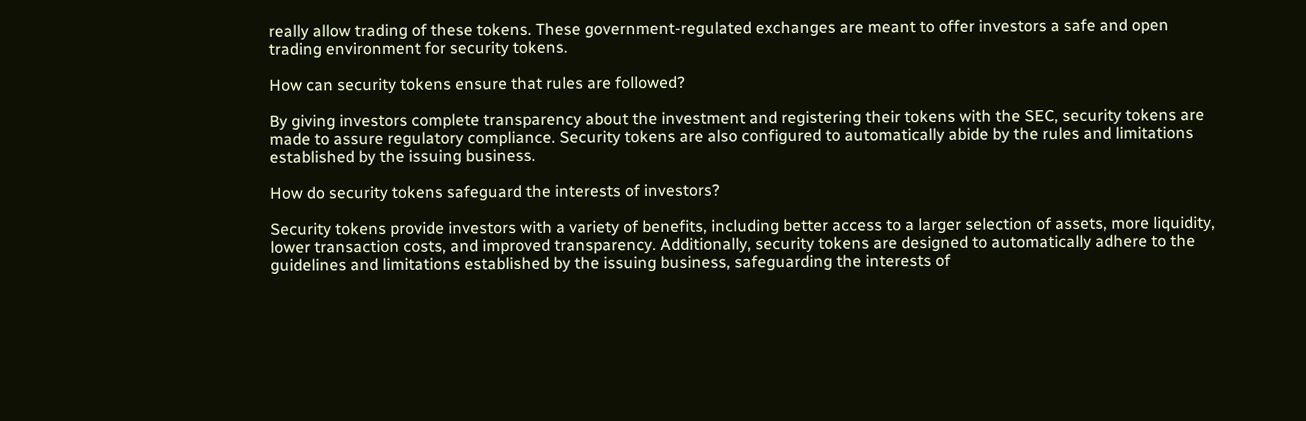really allow trading of these tokens. These government-regulated exchanges are meant to offer investors a safe and open trading environment for security tokens.

How can security tokens ensure that rules are followed?

By giving investors complete transparency about the investment and registering their tokens with the SEC, security tokens are made to assure regulatory compliance. Security tokens are also configured to automatically abide by the rules and limitations established by the issuing business.

How do security tokens safeguard the interests of investors?

Security tokens provide investors with a variety of benefits, including better access to a larger selection of assets, more liquidity, lower transaction costs, and improved transparency. Additionally, security tokens are designed to automatically adhere to the guidelines and limitations established by the issuing business, safeguarding the interests of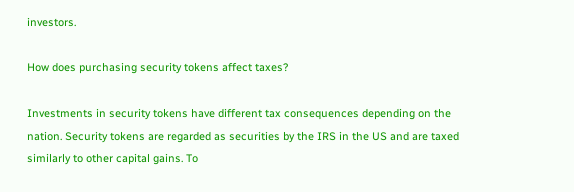investors.

How does purchasing security tokens affect taxes?

Investments in security tokens have different tax consequences depending on the nation. Security tokens are regarded as securities by the IRS in the US and are taxed similarly to other capital gains. To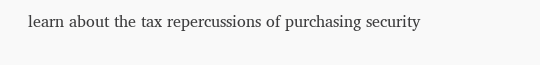learn about the tax repercussions of purchasing security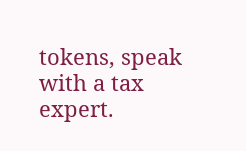tokens, speak with a tax expert.